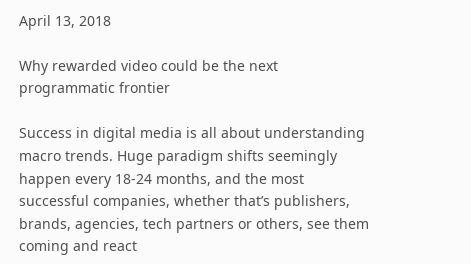April 13, 2018

Why rewarded video could be the next programmatic frontier

Success in digital media is all about understanding macro trends. Huge paradigm shifts seemingly happen every 18-24 months, and the most successful companies, whether that’s publishers, brands, agencies, tech partners or others, see them coming and react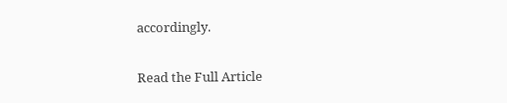accordingly.

Read the Full Article